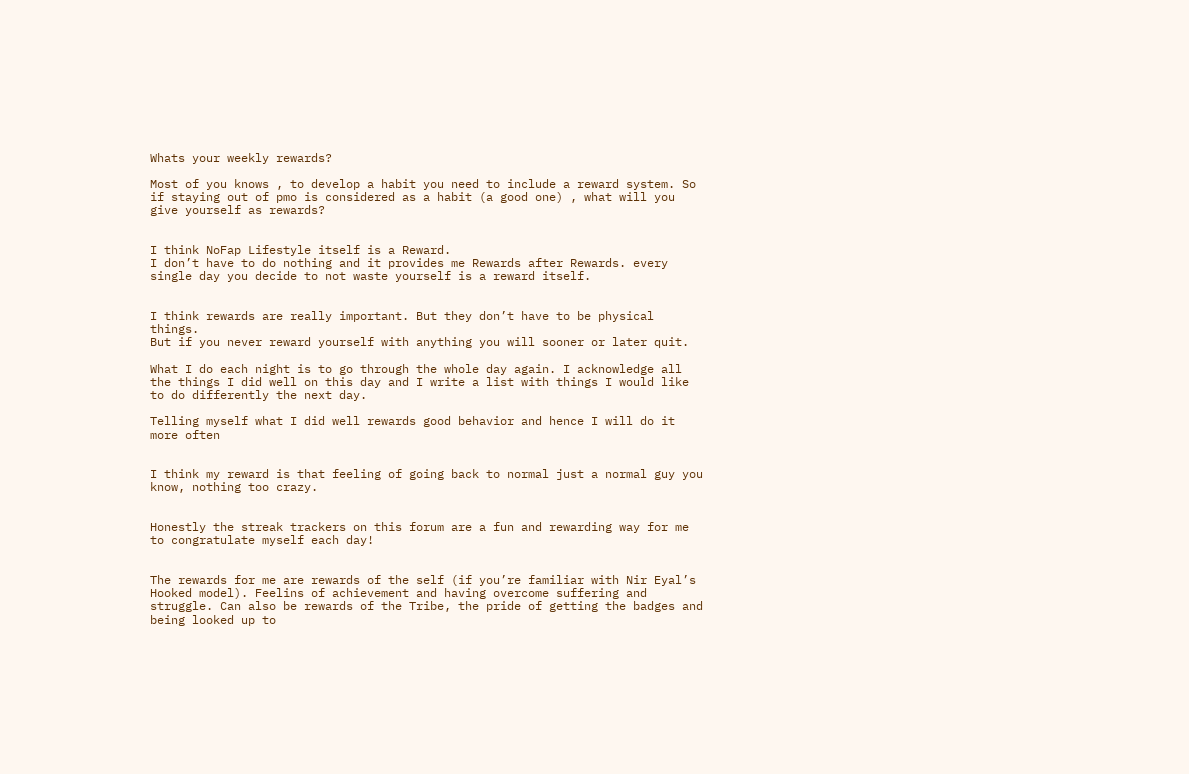Whats your weekly rewards?

Most of you knows , to develop a habit you need to include a reward system. So if staying out of pmo is considered as a habit (a good one) , what will you give yourself as rewards?


I think NoFap Lifestyle itself is a Reward.
I don’t have to do nothing and it provides me Rewards after Rewards. every single day you decide to not waste yourself is a reward itself.


I think rewards are really important. But they don’t have to be physical things.
But if you never reward yourself with anything you will sooner or later quit.

What I do each night is to go through the whole day again. I acknowledge all the things I did well on this day and I write a list with things I would like to do differently the next day.

Telling myself what I did well rewards good behavior and hence I will do it more often


I think my reward is that feeling of going back to normal just a normal guy you know, nothing too crazy.


Honestly the streak trackers on this forum are a fun and rewarding way for me to congratulate myself each day!


The rewards for me are rewards of the self (if you’re familiar with Nir Eyal’s Hooked model). Feelins of achievement and having overcome suffering and struggle. Can also be rewards of the Tribe, the pride of getting the badges and being looked up to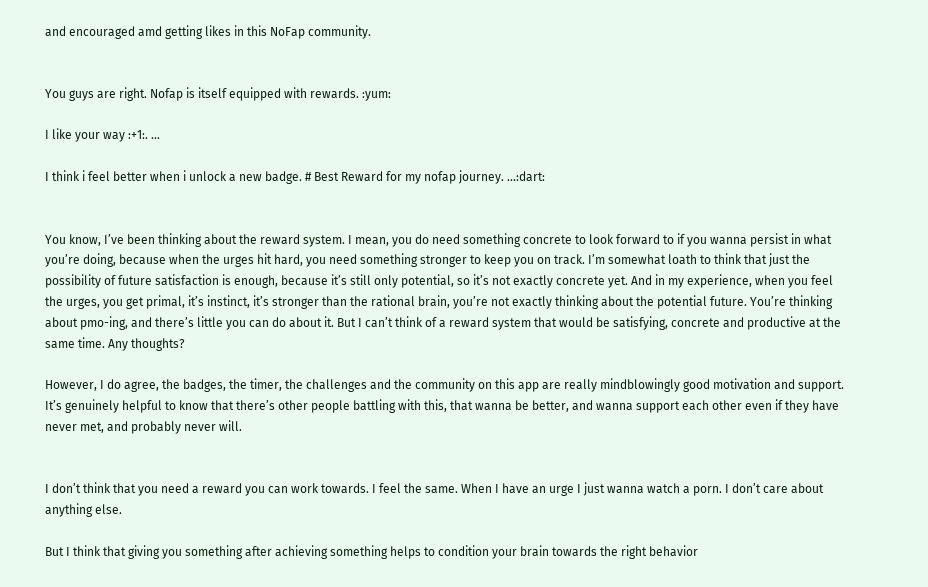and encouraged amd getting likes in this NoFap community.


You guys are right. Nofap is itself equipped with rewards. :yum:

I like your way :+1:. …

I think i feel better when i unlock a new badge. # Best Reward for my nofap journey. …:dart:


You know, I’ve been thinking about the reward system. I mean, you do need something concrete to look forward to if you wanna persist in what you’re doing, because when the urges hit hard, you need something stronger to keep you on track. I’m somewhat loath to think that just the possibility of future satisfaction is enough, because it’s still only potential, so it’s not exactly concrete yet. And in my experience, when you feel the urges, you get primal, it’s instinct, it’s stronger than the rational brain, you’re not exactly thinking about the potential future. You’re thinking about pmo-ing, and there’s little you can do about it. But I can’t think of a reward system that would be satisfying, concrete and productive at the same time. Any thoughts?

However, I do agree, the badges, the timer, the challenges and the community on this app are really mindblowingly good motivation and support. It’s genuinely helpful to know that there’s other people battling with this, that wanna be better, and wanna support each other even if they have never met, and probably never will.


I don’t think that you need a reward you can work towards. I feel the same. When I have an urge I just wanna watch a porn. I don’t care about anything else.

But I think that giving you something after achieving something helps to condition your brain towards the right behavior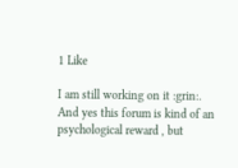1 Like

I am still working on it :grin:. And yes this forum is kind of an psychological reward , but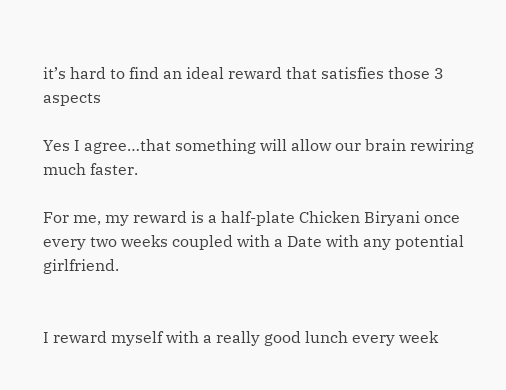it’s hard to find an ideal reward that satisfies those 3 aspects

Yes I agree…that something will allow our brain rewiring much faster.

For me, my reward is a half-plate Chicken Biryani once every two weeks coupled with a Date with any potential girlfriend.


I reward myself with a really good lunch every week